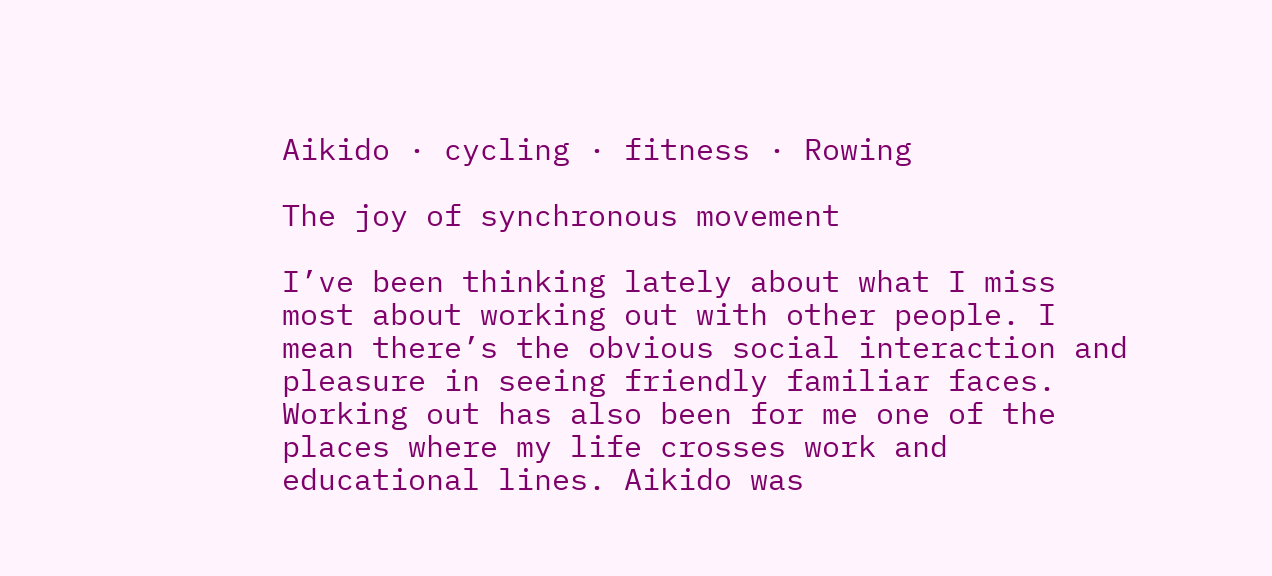Aikido · cycling · fitness · Rowing

The joy of synchronous movement

I’ve been thinking lately about what I miss most about working out with other people. I mean there’s the obvious social interaction and pleasure in seeing friendly familiar faces. Working out has also been for me one of the places where my life crosses work and educational lines. Aikido was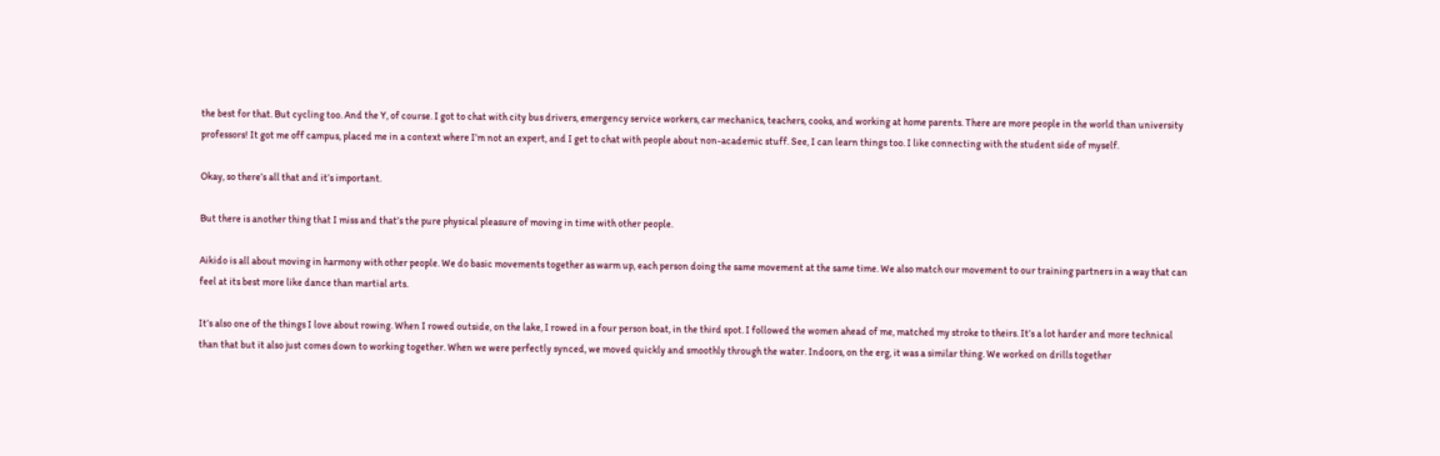the best for that. But cycling too. And the Y, of course. I got to chat with city bus drivers, emergency service workers, car mechanics, teachers, cooks, and working at home parents. There are more people in the world than university professors! It got me off campus, placed me in a context where I’m not an expert, and I get to chat with people about non-academic stuff. See, I can learn things too. I like connecting with the student side of myself.

Okay, so there’s all that and it’s important.

But there is another thing that I miss and that’s the pure physical pleasure of moving in time with other people.

Aikido is all about moving in harmony with other people. We do basic movements together as warm up, each person doing the same movement at the same time. We also match our movement to our training partners in a way that can feel at its best more like dance than martial arts.

It’s also one of the things I love about rowing. When I rowed outside, on the lake, I rowed in a four person boat, in the third spot. I followed the women ahead of me, matched my stroke to theirs. It’s a lot harder and more technical than that but it also just comes down to working together. When we were perfectly synced, we moved quickly and smoothly through the water. Indoors, on the erg, it was a similar thing. We worked on drills together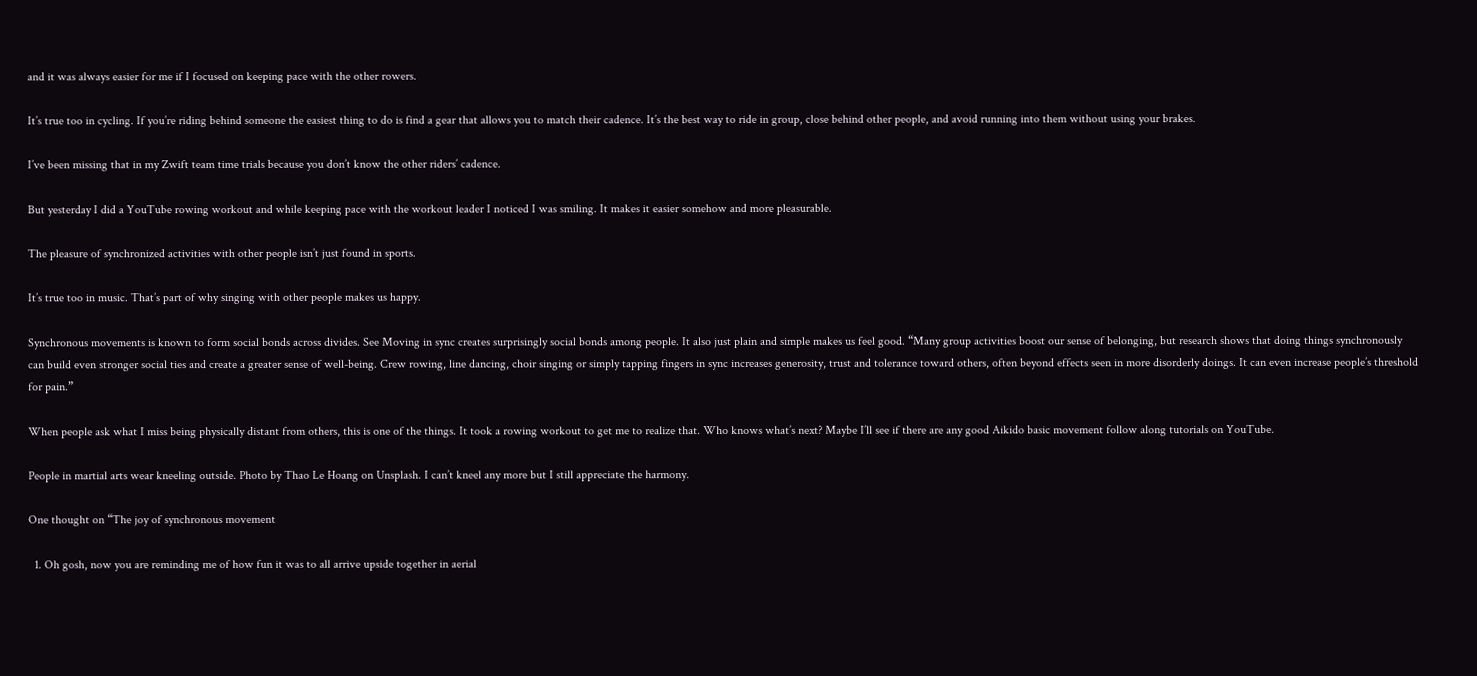and it was always easier for me if I focused on keeping pace with the other rowers.

It’s true too in cycling. If you’re riding behind someone the easiest thing to do is find a gear that allows you to match their cadence. It’s the best way to ride in group, close behind other people, and avoid running into them without using your brakes.

I’ve been missing that in my Zwift team time trials because you don’t know the other riders’ cadence.

But yesterday I did a YouTube rowing workout and while keeping pace with the workout leader I noticed I was smiling. It makes it easier somehow and more pleasurable.

The pleasure of synchronized activities with other people isn’t just found in sports.

It’s true too in music. That’s part of why singing with other people makes us happy.

Synchronous movements is known to form social bonds across divides. See Moving in sync creates surprisingly social bonds among people. It also just plain and simple makes us feel good. “Many group activities boost our sense of belonging, but research shows that doing things synchronously can build even stronger social ties and create a greater sense of well-being. Crew rowing, line dancing, choir singing or simply tapping fingers in sync increases generosity, trust and tolerance toward others, often beyond effects seen in more disorderly doings. It can even increase people’s threshold for pain.”

When people ask what I miss being physically distant from others, this is one of the things. It took a rowing workout to get me to realize that. Who knows what’s next? Maybe I’ll see if there are any good Aikido basic movement follow along tutorials on YouTube.

People in martial arts wear kneeling outside. Photo by Thao Le Hoang on Unsplash. I can’t kneel any more but I still appreciate the harmony.

One thought on “The joy of synchronous movement

  1. Oh gosh, now you are reminding me of how fun it was to all arrive upside together in aerial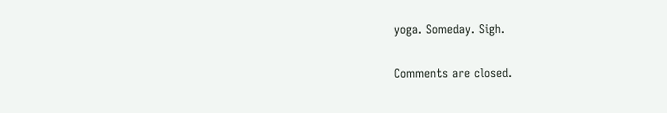yoga. Someday. Sigh.

Comments are closed.